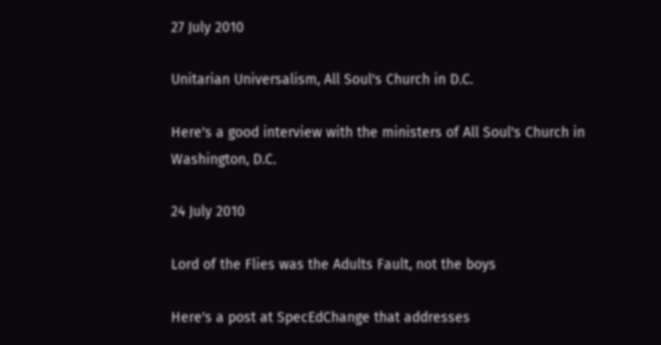27 July 2010

Unitarian Universalism, All Soul's Church in D.C.

Here's a good interview with the ministers of All Soul's Church in Washington, D.C.

24 July 2010

Lord of the Flies was the Adults Fault, not the boys

Here's a post at SpecEdChange that addresses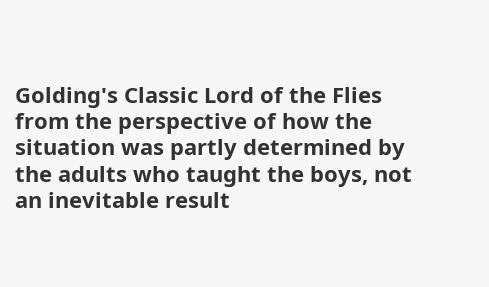Golding's Classic Lord of the Flies from the perspective of how the situation was partly determined by the adults who taught the boys, not an inevitable result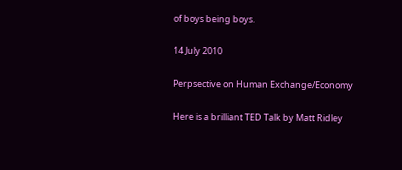of boys being boys.

14 July 2010

Perpsective on Human Exchange/Economy

Here is a brilliant TED Talk by Matt Ridley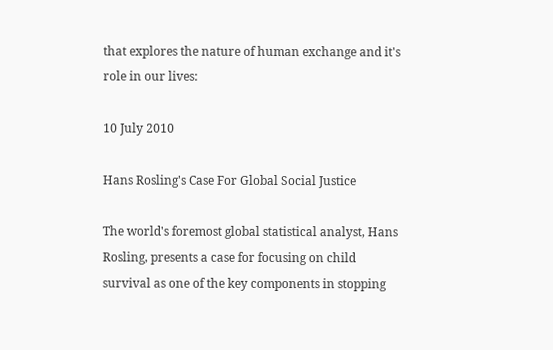that explores the nature of human exchange and it's role in our lives:

10 July 2010

Hans Rosling's Case For Global Social Justice

The world's foremost global statistical analyst, Hans Rosling, presents a case for focusing on child survival as one of the key components in stopping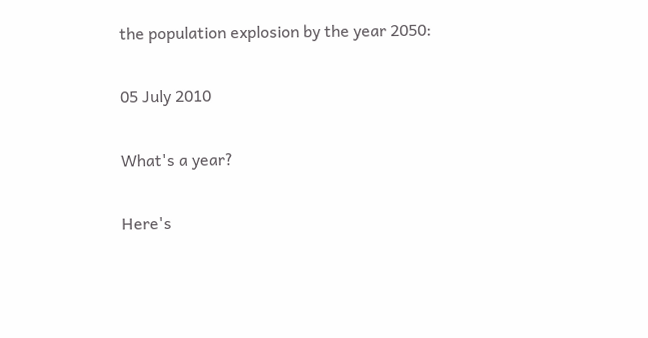the population explosion by the year 2050:

05 July 2010

What's a year?

Here's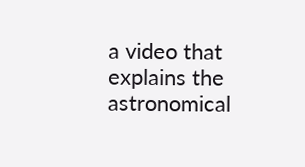a video that explains the astronomical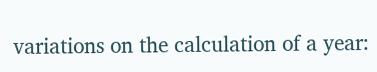variations on the calculation of a year: